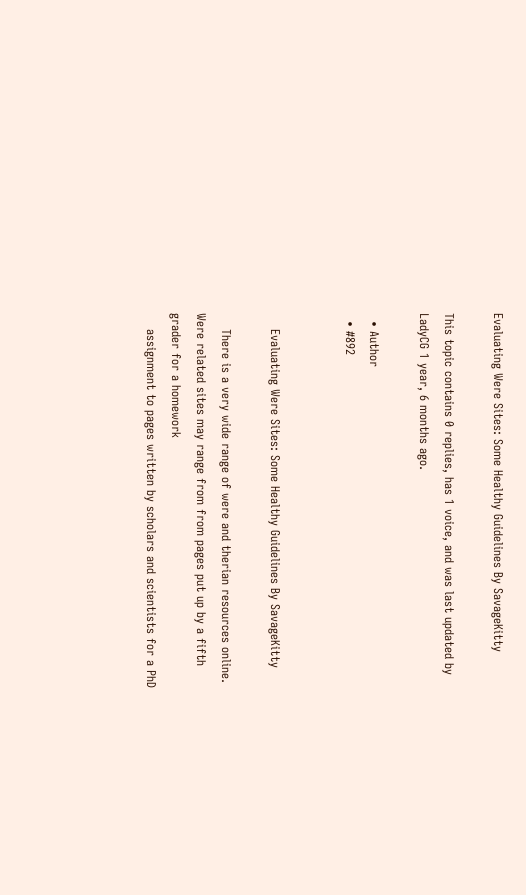Evaluating Were Sites: Some Healthy Guidelines By SavageKitty

This topic contains 0 replies, has 1 voice, and was last updated by  LadyCG 1 year, 6 months ago.

  • Author
  • #892


    Evaluating Were Sites: Some Healthy Guidelines By SavageKitty

    There is a very wide range of were and therian resources online. Were related sites may range from from pages put up by a fifth grader for a homework
    assignment to pages written by scholars and scientists for a PhD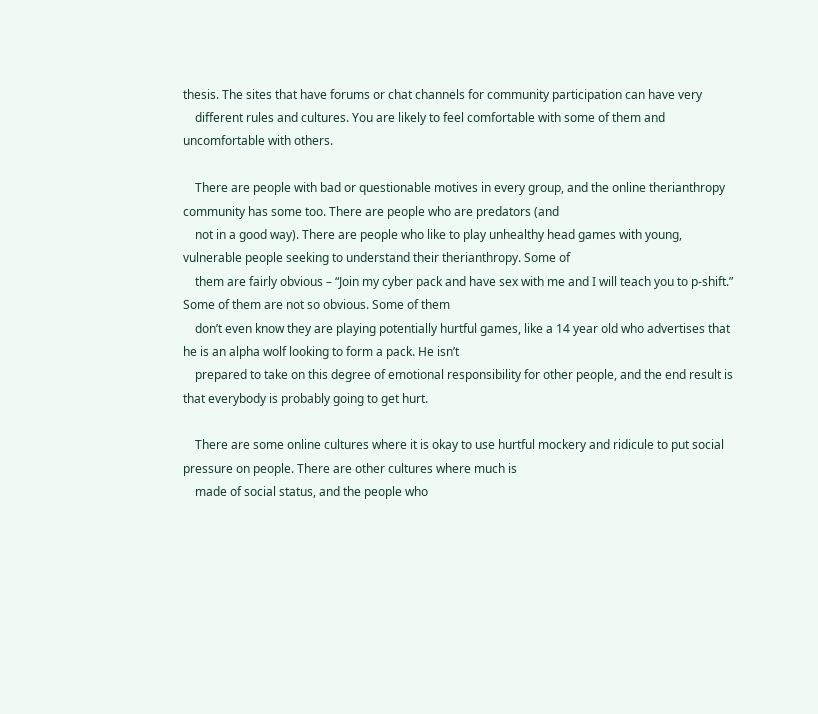thesis. The sites that have forums or chat channels for community participation can have very
    different rules and cultures. You are likely to feel comfortable with some of them and uncomfortable with others.

    There are people with bad or questionable motives in every group, and the online therianthropy community has some too. There are people who are predators (and
    not in a good way). There are people who like to play unhealthy head games with young, vulnerable people seeking to understand their therianthropy. Some of
    them are fairly obvious – “Join my cyber pack and have sex with me and I will teach you to p-shift.” Some of them are not so obvious. Some of them
    don’t even know they are playing potentially hurtful games, like a 14 year old who advertises that he is an alpha wolf looking to form a pack. He isn’t
    prepared to take on this degree of emotional responsibility for other people, and the end result is that everybody is probably going to get hurt.

    There are some online cultures where it is okay to use hurtful mockery and ridicule to put social pressure on people. There are other cultures where much is
    made of social status, and the people who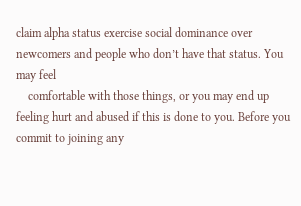claim alpha status exercise social dominance over newcomers and people who don’t have that status. You may feel
    comfortable with those things, or you may end up feeling hurt and abused if this is done to you. Before you commit to joining any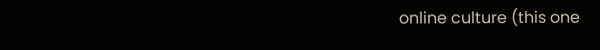online culture (this one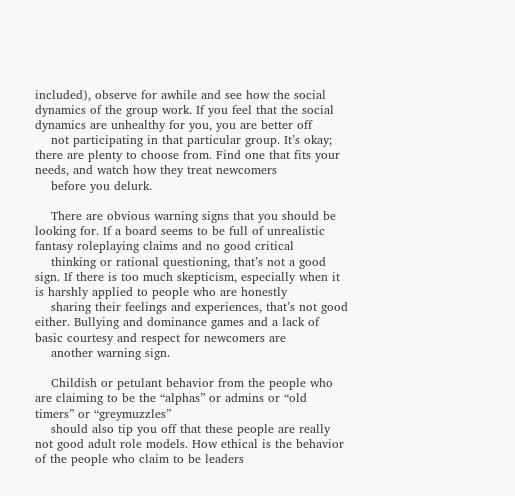included), observe for awhile and see how the social dynamics of the group work. If you feel that the social dynamics are unhealthy for you, you are better off
    not participating in that particular group. It’s okay; there are plenty to choose from. Find one that fits your needs, and watch how they treat newcomers
    before you delurk.

    There are obvious warning signs that you should be looking for. If a board seems to be full of unrealistic fantasy roleplaying claims and no good critical
    thinking or rational questioning, that’s not a good sign. If there is too much skepticism, especially when it is harshly applied to people who are honestly
    sharing their feelings and experiences, that’s not good either. Bullying and dominance games and a lack of basic courtesy and respect for newcomers are
    another warning sign.

    Childish or petulant behavior from the people who are claiming to be the “alphas” or admins or “old timers” or “greymuzzles”
    should also tip you off that these people are really not good adult role models. How ethical is the behavior of the people who claim to be leaders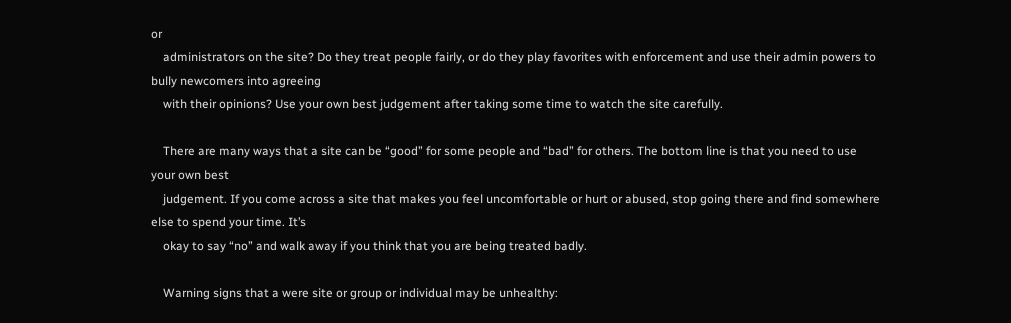or
    administrators on the site? Do they treat people fairly, or do they play favorites with enforcement and use their admin powers to bully newcomers into agreeing
    with their opinions? Use your own best judgement after taking some time to watch the site carefully.

    There are many ways that a site can be “good” for some people and “bad” for others. The bottom line is that you need to use your own best
    judgement. If you come across a site that makes you feel uncomfortable or hurt or abused, stop going there and find somewhere else to spend your time. It’s
    okay to say “no” and walk away if you think that you are being treated badly.

    Warning signs that a were site or group or individual may be unhealthy: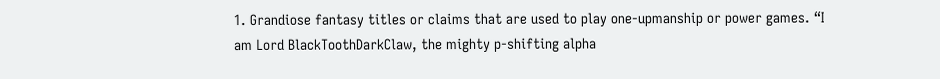1. Grandiose fantasy titles or claims that are used to play one-upmanship or power games. “I am Lord BlackToothDarkClaw, the mighty p-shifting alpha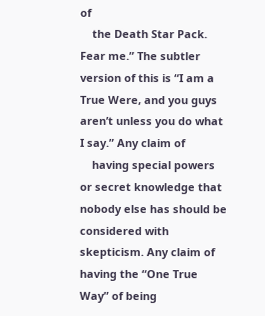of
    the Death Star Pack. Fear me.” The subtler version of this is “I am a True Were, and you guys aren’t unless you do what I say.” Any claim of
    having special powers or secret knowledge that nobody else has should be considered with skepticism. Any claim of having the “One True Way” of being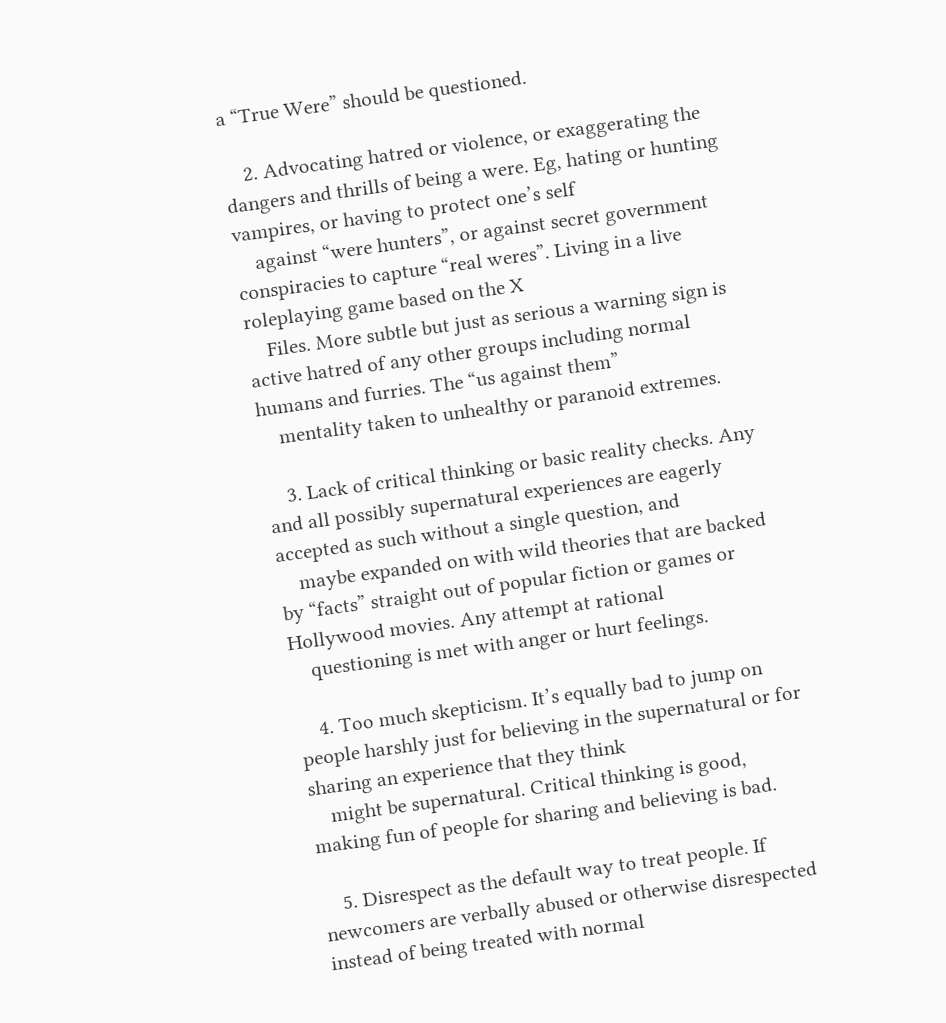a “True Were” should be questioned.

    2. Advocating hatred or violence, or exaggerating the dangers and thrills of being a were. Eg, hating or hunting vampires, or having to protect one’s self
    against “were hunters”, or against secret government conspiracies to capture “real weres”. Living in a live roleplaying game based on the X
    Files. More subtle but just as serious a warning sign is active hatred of any other groups including normal humans and furries. The “us against them”
    mentality taken to unhealthy or paranoid extremes.

    3. Lack of critical thinking or basic reality checks. Any and all possibly supernatural experiences are eagerly accepted as such without a single question, and
    maybe expanded on with wild theories that are backed by “facts” straight out of popular fiction or games or Hollywood movies. Any attempt at rational
    questioning is met with anger or hurt feelings.

    4. Too much skepticism. It’s equally bad to jump on people harshly just for believing in the supernatural or for sharing an experience that they think
    might be supernatural. Critical thinking is good, making fun of people for sharing and believing is bad.

    5. Disrespect as the default way to treat people. If newcomers are verbally abused or otherwise disrespected instead of being treated with normal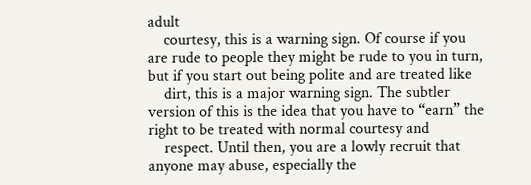adult
    courtesy, this is a warning sign. Of course if you are rude to people they might be rude to you in turn, but if you start out being polite and are treated like
    dirt, this is a major warning sign. The subtler version of this is the idea that you have to “earn” the right to be treated with normal courtesy and
    respect. Until then, you are a lowly recruit that anyone may abuse, especially the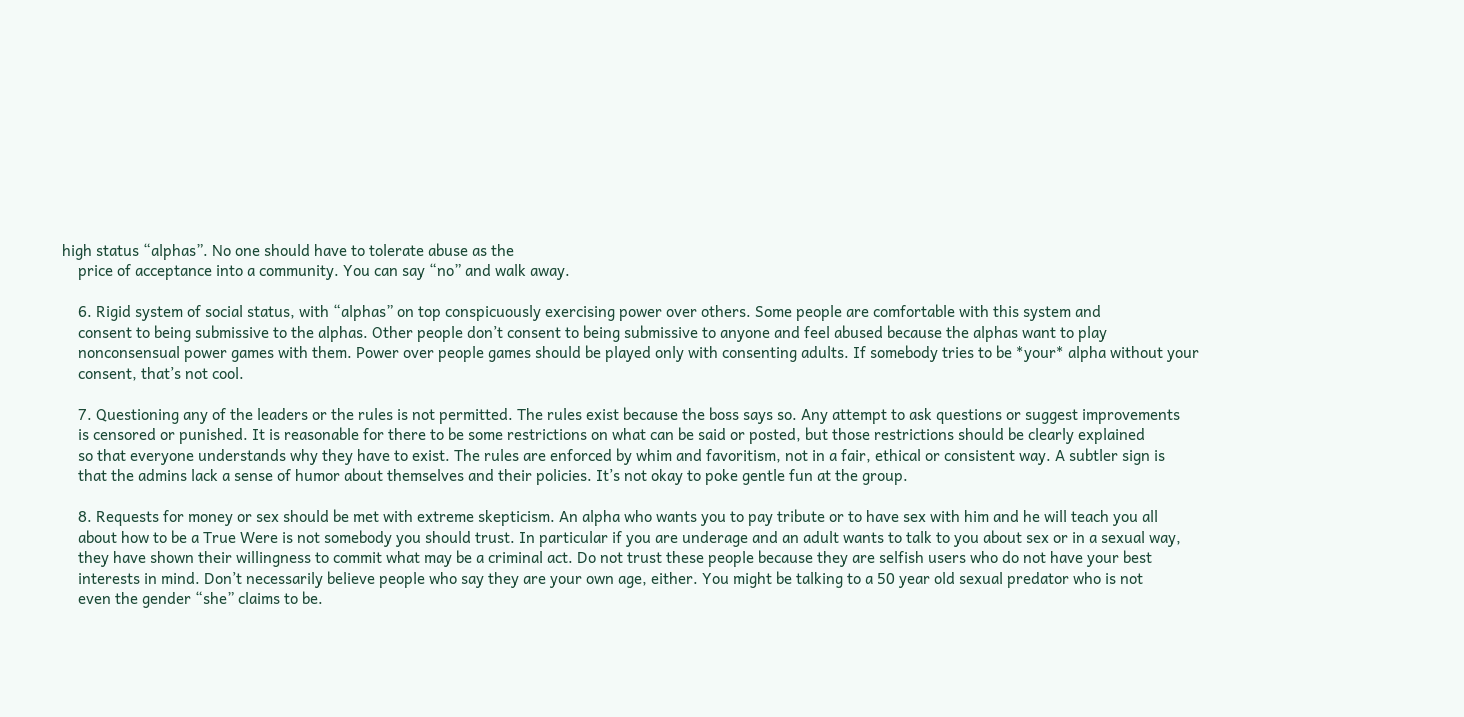high status “alphas”. No one should have to tolerate abuse as the
    price of acceptance into a community. You can say “no” and walk away.

    6. Rigid system of social status, with “alphas” on top conspicuously exercising power over others. Some people are comfortable with this system and
    consent to being submissive to the alphas. Other people don’t consent to being submissive to anyone and feel abused because the alphas want to play
    nonconsensual power games with them. Power over people games should be played only with consenting adults. If somebody tries to be *your* alpha without your
    consent, that’s not cool.

    7. Questioning any of the leaders or the rules is not permitted. The rules exist because the boss says so. Any attempt to ask questions or suggest improvements
    is censored or punished. It is reasonable for there to be some restrictions on what can be said or posted, but those restrictions should be clearly explained
    so that everyone understands why they have to exist. The rules are enforced by whim and favoritism, not in a fair, ethical or consistent way. A subtler sign is
    that the admins lack a sense of humor about themselves and their policies. It’s not okay to poke gentle fun at the group.

    8. Requests for money or sex should be met with extreme skepticism. An alpha who wants you to pay tribute or to have sex with him and he will teach you all
    about how to be a True Were is not somebody you should trust. In particular if you are underage and an adult wants to talk to you about sex or in a sexual way,
    they have shown their willingness to commit what may be a criminal act. Do not trust these people because they are selfish users who do not have your best
    interests in mind. Don’t necessarily believe people who say they are your own age, either. You might be talking to a 50 year old sexual predator who is not
    even the gender “she” claims to be.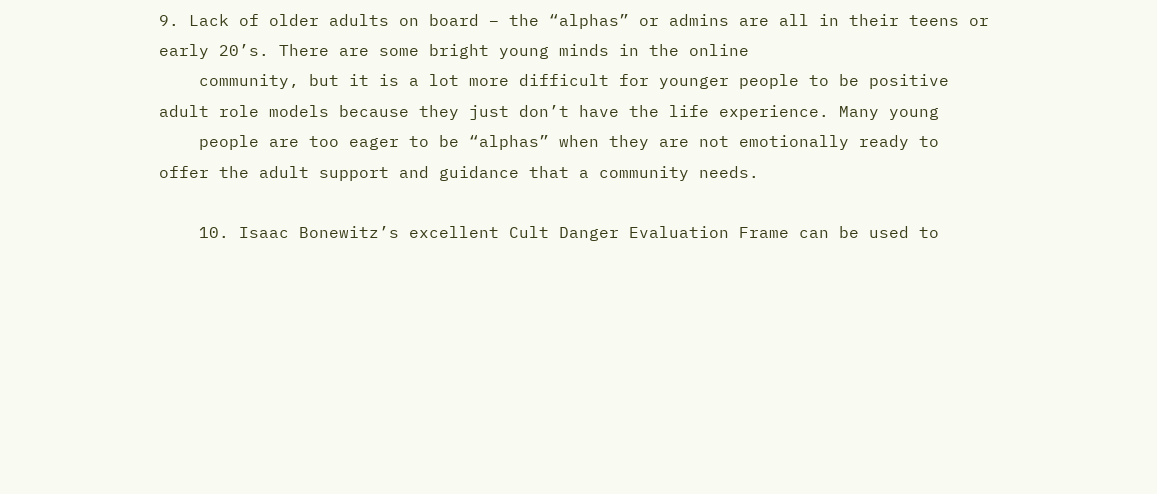9. Lack of older adults on board – the “alphas” or admins are all in their teens or early 20’s. There are some bright young minds in the online
    community, but it is a lot more difficult for younger people to be positive adult role models because they just don’t have the life experience. Many young
    people are too eager to be “alphas” when they are not emotionally ready to offer the adult support and guidance that a community needs.

    10. Isaac Bonewitz’s excellent Cult Danger Evaluation Frame can be used to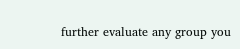further evaluate any group you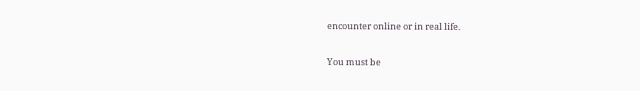encounter online or in real life.

You must be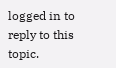logged in to reply to this topic.